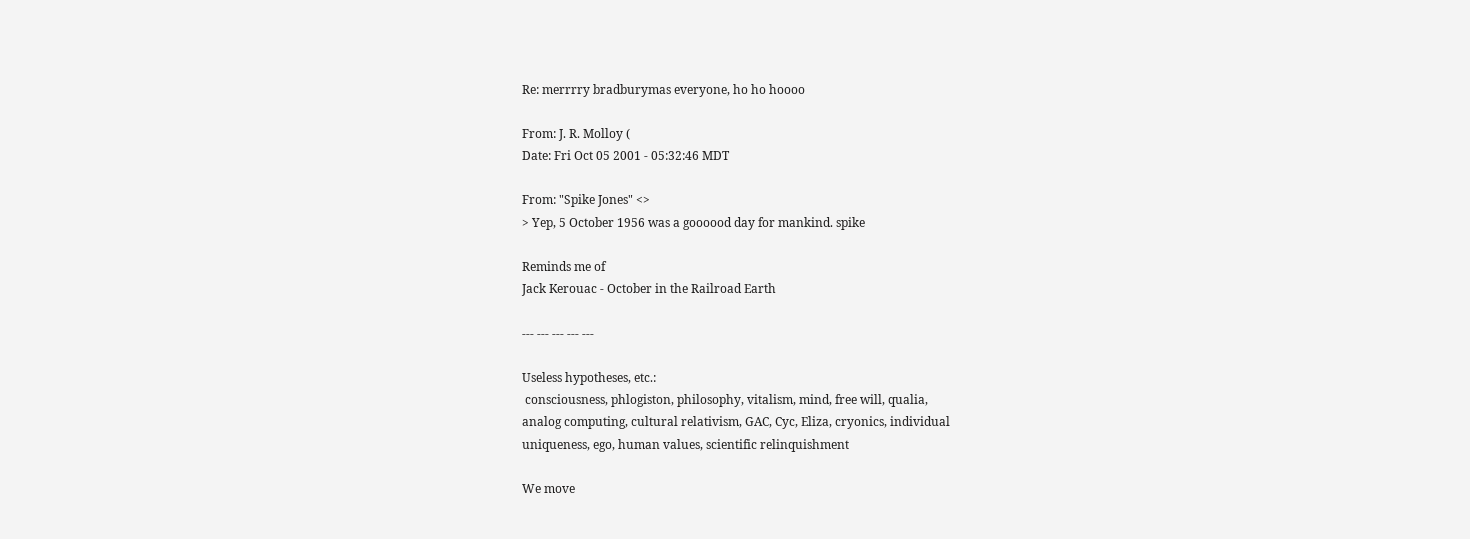Re: merrrry bradburymas everyone, ho ho hoooo

From: J. R. Molloy (
Date: Fri Oct 05 2001 - 05:32:46 MDT

From: "Spike Jones" <>
> Yep, 5 October 1956 was a goooood day for mankind. spike

Reminds me of
Jack Kerouac - October in the Railroad Earth

--- --- --- --- ---

Useless hypotheses, etc.:
 consciousness, phlogiston, philosophy, vitalism, mind, free will, qualia,
analog computing, cultural relativism, GAC, Cyc, Eliza, cryonics, individual
uniqueness, ego, human values, scientific relinquishment

We move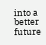into a better future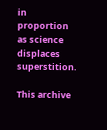in proportion as science displaces superstition.

This archive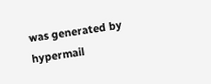was generated by hypermail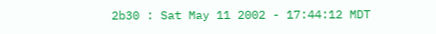2b30 : Sat May 11 2002 - 17:44:12 MDT